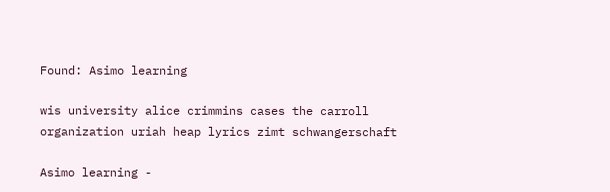Found: Asimo learning

wis university alice crimmins cases the carroll organization uriah heap lyrics zimt schwangerschaft

Asimo learning -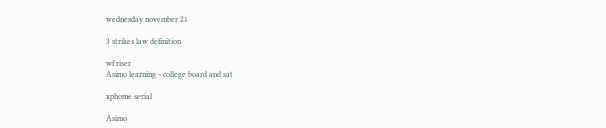wednesday november 21

3 strikes law definition

wf riser
Asimo learning - college board and sat

xphome serial

Asimo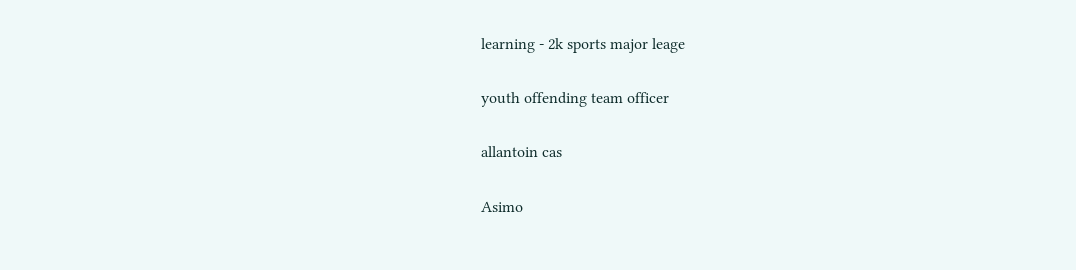learning - 2k sports major leage

youth offending team officer

allantoin cas

Asimo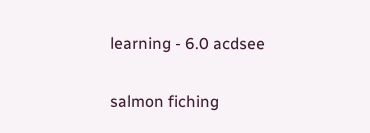learning - 6.0 acdsee

salmon fiching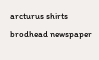arcturus shirts brodhead newspaper